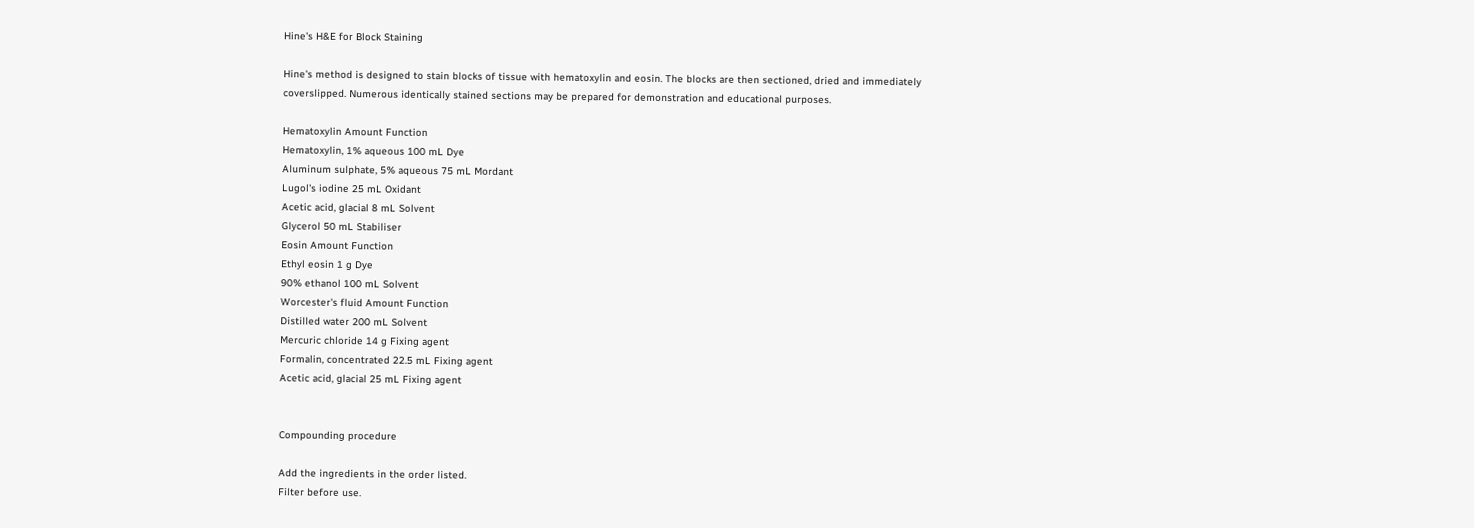Hine's H&E for Block Staining

Hine's method is designed to stain blocks of tissue with hematoxylin and eosin. The blocks are then sectioned, dried and immediately coverslipped. Numerous identically stained sections may be prepared for demonstration and educational purposes.

Hematoxylin Amount Function
Hematoxylin, 1% aqueous 100 mL Dye
Aluminum sulphate, 5% aqueous 75 mL Mordant
Lugol's iodine 25 mL Oxidant
Acetic acid, glacial 8 mL Solvent
Glycerol 50 mL Stabiliser
Eosin Amount Function
Ethyl eosin 1 g Dye
90% ethanol 100 mL Solvent
Worcester's fluid Amount Function
Distilled water 200 mL Solvent
Mercuric chloride 14 g Fixing agent
Formalin, concentrated 22.5 mL Fixing agent
Acetic acid, glacial 25 mL Fixing agent


Compounding procedure

Add the ingredients in the order listed.
Filter before use.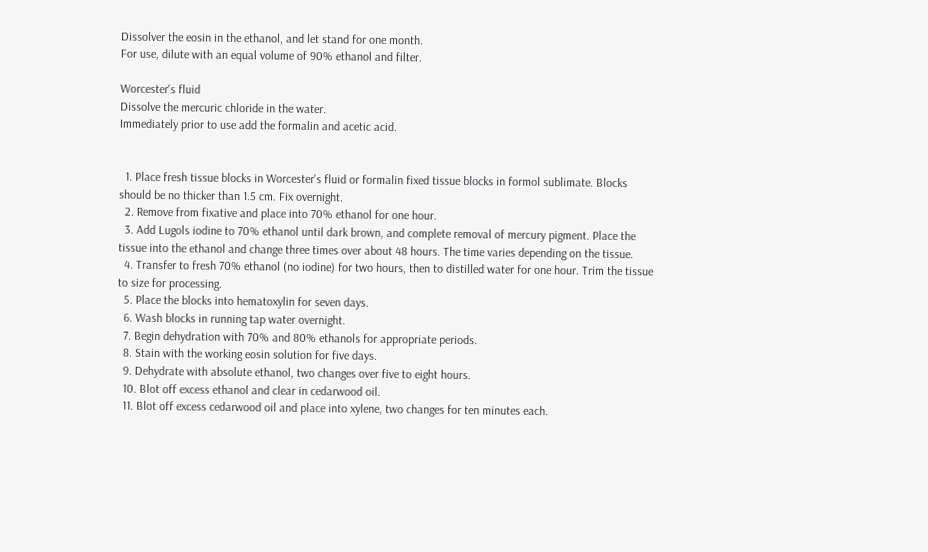Dissolver the eosin in the ethanol, and let stand for one month.
For use, dilute with an equal volume of 90% ethanol and filter.

Worcester's fluid
Dissolve the mercuric chloride in the water.
Immediately prior to use add the formalin and acetic acid.


  1. Place fresh tissue blocks in Worcester's fluid or formalin fixed tissue blocks in formol sublimate. Blocks should be no thicker than 1.5 cm. Fix overnight.
  2. Remove from fixative and place into 70% ethanol for one hour.
  3. Add Lugols iodine to 70% ethanol until dark brown, and complete removal of mercury pigment. Place the tissue into the ethanol and change three times over about 48 hours. The time varies depending on the tissue.
  4. Transfer to fresh 70% ethanol (no iodine) for two hours, then to distilled water for one hour. Trim the tissue to size for processing.
  5. Place the blocks into hematoxylin for seven days.
  6. Wash blocks in running tap water overnight.
  7. Begin dehydration with 70% and 80% ethanols for appropriate periods.
  8. Stain with the working eosin solution for five days.
  9. Dehydrate with absolute ethanol, two changes over five to eight hours.
  10. Blot off excess ethanol and clear in cedarwood oil.
  11. Blot off excess cedarwood oil and place into xylene, two changes for ten minutes each.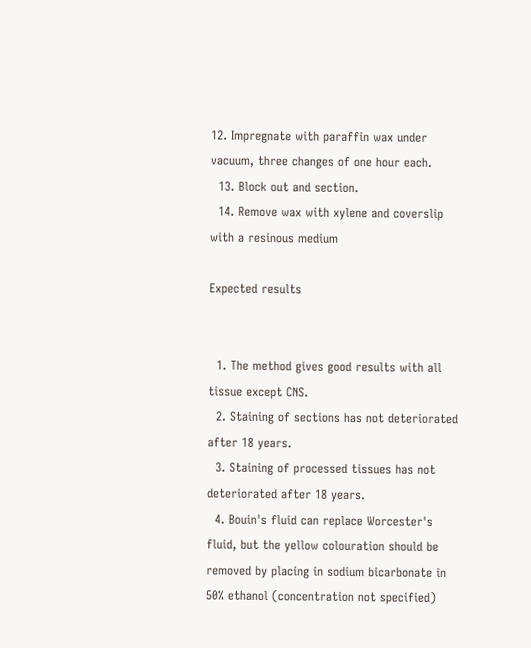12. Impregnate with paraffin wax under vacuum, three changes of one hour each.
  13. Block out and section.
  14. Remove wax with xylene and coverslip with a resinous medium

Expected results


  1. The method gives good results with all tissue except CNS.
  2. Staining of sections has not deteriorated after 18 years.
  3. Staining of processed tissues has not deteriorated after 18 years.
  4. Bouin's fluid can replace Worcester's fluid, but the yellow colouration should be removed by placing in sodium bicarbonate in 50% ethanol (concentration not specified)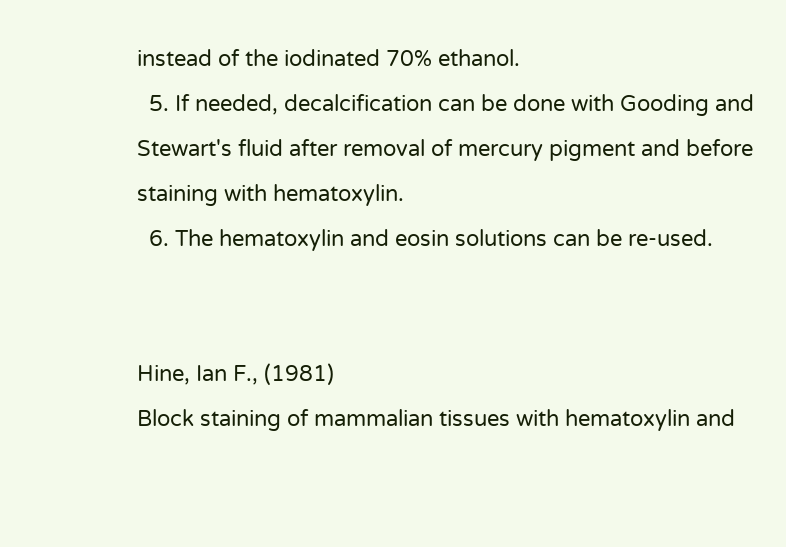instead of the iodinated 70% ethanol.
  5. If needed, decalcification can be done with Gooding and Stewart's fluid after removal of mercury pigment and before staining with hematoxylin.
  6. The hematoxylin and eosin solutions can be re-used.


Hine, Ian F., (1981)
Block staining of mammalian tissues with hematoxylin and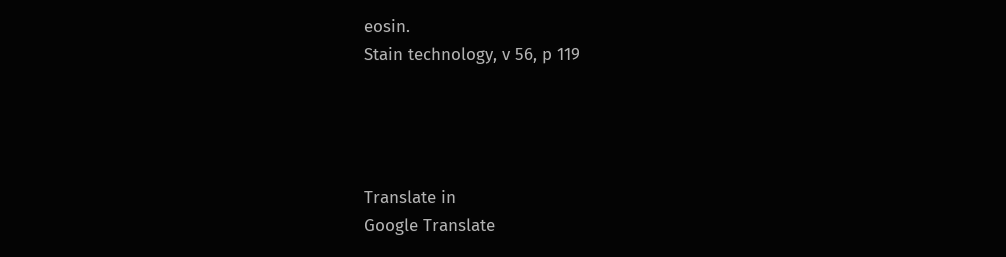eosin.
Stain technology, v 56, p 119




Translate in
Google Translate